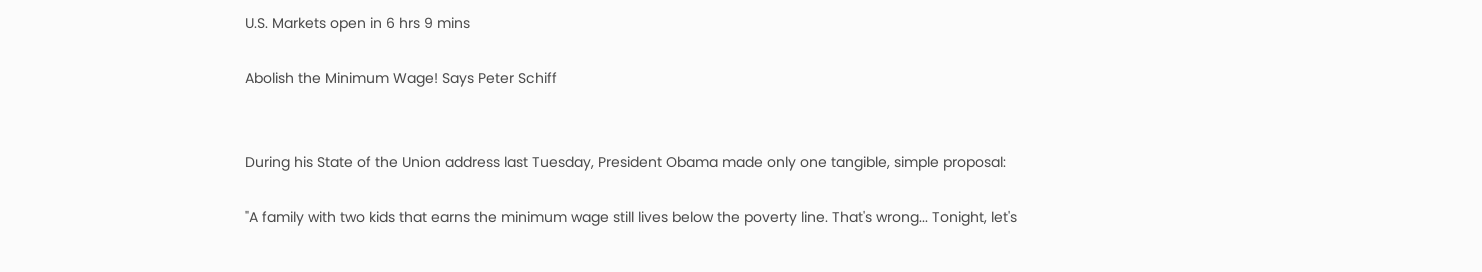U.S. Markets open in 6 hrs 9 mins

Abolish the Minimum Wage! Says Peter Schiff


During his State of the Union address last Tuesday, President Obama made only one tangible, simple proposal:

"A family with two kids that earns the minimum wage still lives below the poverty line. That's wrong... Tonight, let's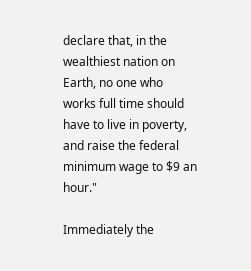declare that, in the wealthiest nation on Earth, no one who works full time should have to live in poverty, and raise the federal minimum wage to $9 an hour."

Immediately the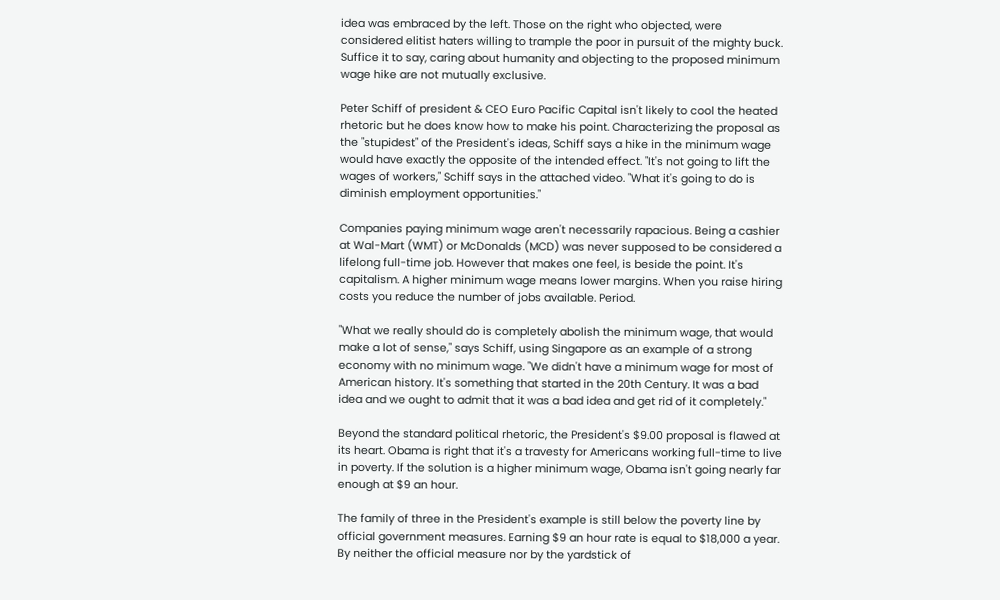idea was embraced by the left. Those on the right who objected, were considered elitist haters willing to trample the poor in pursuit of the mighty buck. Suffice it to say, caring about humanity and objecting to the proposed minimum wage hike are not mutually exclusive.

Peter Schiff of president & CEO Euro Pacific Capital isn't likely to cool the heated rhetoric but he does know how to make his point. Characterizing the proposal as the "stupidest" of the President's ideas, Schiff says a hike in the minimum wage would have exactly the opposite of the intended effect. "It's not going to lift the wages of workers," Schiff says in the attached video. "What it's going to do is diminish employment opportunities."

Companies paying minimum wage aren't necessarily rapacious. Being a cashier at Wal-Mart (WMT) or McDonalds (MCD) was never supposed to be considered a lifelong full-time job. However that makes one feel, is beside the point. It's capitalism. A higher minimum wage means lower margins. When you raise hiring costs you reduce the number of jobs available. Period.

"What we really should do is completely abolish the minimum wage, that would make a lot of sense," says Schiff, using Singapore as an example of a strong economy with no minimum wage. "We didn't have a minimum wage for most of American history. It's something that started in the 20th Century. It was a bad idea and we ought to admit that it was a bad idea and get rid of it completely."

Beyond the standard political rhetoric, the President's $9.00 proposal is flawed at its heart. Obama is right that it's a travesty for Americans working full-time to live in poverty. If the solution is a higher minimum wage, Obama isn't going nearly far enough at $9 an hour.

The family of three in the President's example is still below the poverty line by official government measures. Earning $9 an hour rate is equal to $18,000 a year. By neither the official measure nor by the yardstick of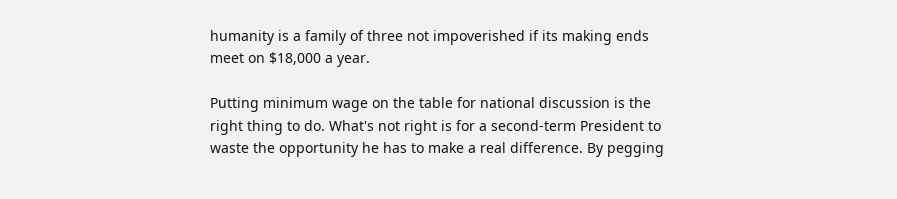humanity is a family of three not impoverished if its making ends meet on $18,000 a year.

Putting minimum wage on the table for national discussion is the right thing to do. What's not right is for a second-term President to waste the opportunity he has to make a real difference. By pegging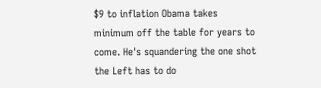$9 to inflation Obama takes minimum off the table for years to come. He's squandering the one shot the Left has to do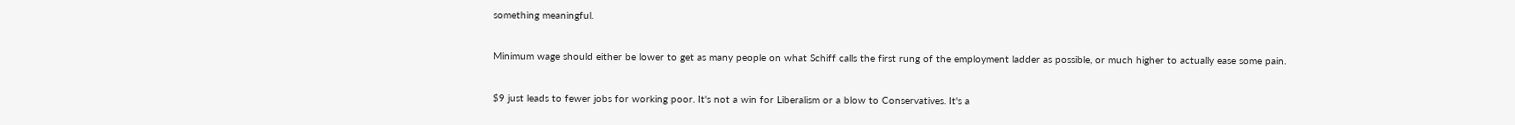something meaningful.

Minimum wage should either be lower to get as many people on what Schiff calls the first rung of the employment ladder as possible, or much higher to actually ease some pain.

$9 just leads to fewer jobs for working poor. It's not a win for Liberalism or a blow to Conservatives. It's a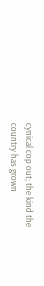cynical cop out; the kind the country has grown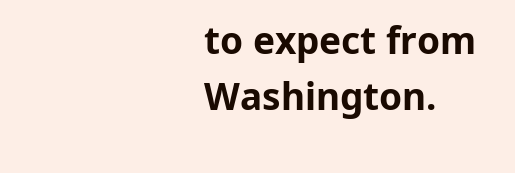to expect from Washington.